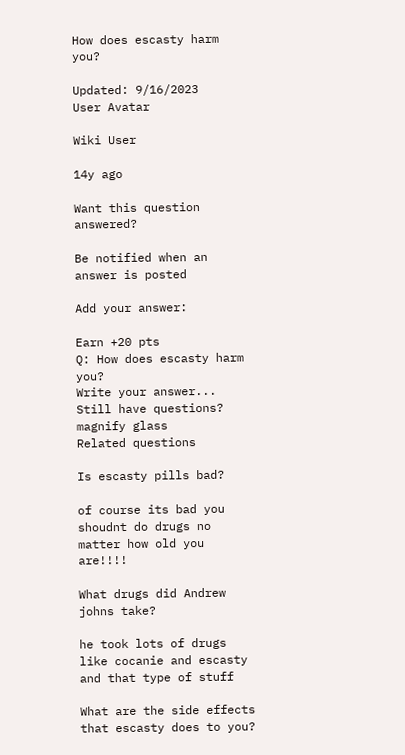How does escasty harm you?

Updated: 9/16/2023
User Avatar

Wiki User

14y ago

Want this question answered?

Be notified when an answer is posted

Add your answer:

Earn +20 pts
Q: How does escasty harm you?
Write your answer...
Still have questions?
magnify glass
Related questions

Is escasty pills bad?

of course its bad you shoudnt do drugs no matter how old you are!!!!

What drugs did Andrew johns take?

he took lots of drugs like cocanie and escasty and that type of stuff

What are the side effects that escasty does to you?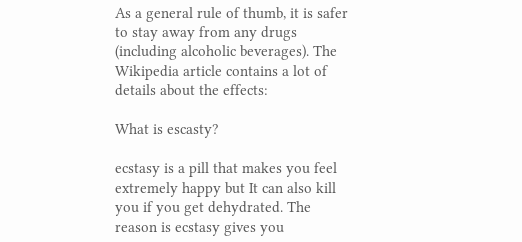As a general rule of thumb, it is safer to stay away from any drugs (including alcoholic beverages). The Wikipedia article contains a lot of details about the effects:

What is escasty?

ecstasy is a pill that makes you feel extremely happy but It can also kill you if you get dehydrated. The reason is ecstasy gives you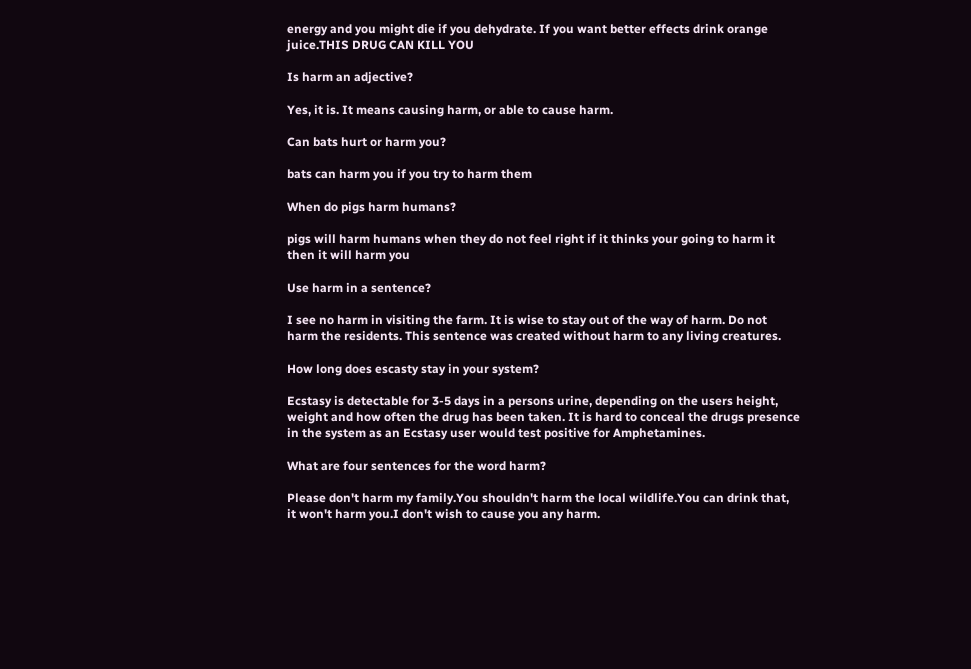energy and you might die if you dehydrate. If you want better effects drink orange juice.THIS DRUG CAN KILL YOU

Is harm an adjective?

Yes, it is. It means causing harm, or able to cause harm.

Can bats hurt or harm you?

bats can harm you if you try to harm them

When do pigs harm humans?

pigs will harm humans when they do not feel right if it thinks your going to harm it then it will harm you

Use harm in a sentence?

I see no harm in visiting the farm. It is wise to stay out of the way of harm. Do not harm the residents. This sentence was created without harm to any living creatures.

How long does escasty stay in your system?

Ecstasy is detectable for 3-5 days in a persons urine, depending on the users height, weight and how often the drug has been taken. It is hard to conceal the drugs presence in the system as an Ecstasy user would test positive for Amphetamines.

What are four sentences for the word harm?

Please don't harm my family.You shouldn't harm the local wildlife.You can drink that, it won't harm you.I don't wish to cause you any harm.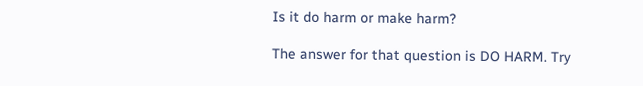Is it do harm or make harm?

The answer for that question is DO HARM. Try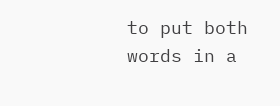to put both words in a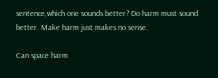sentence,which one sounds better? Do harm must sound better. Make harm just makes no sense.

Can space harm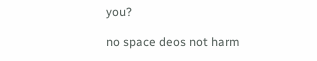you?

no space deos not harm